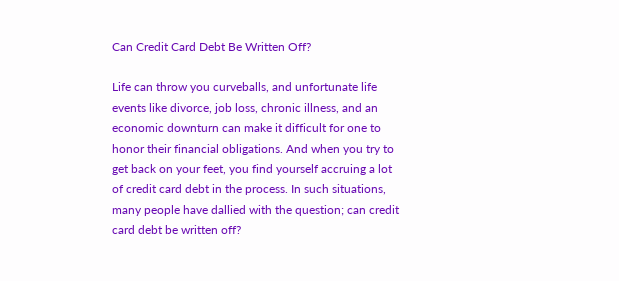Can Credit Card Debt Be Written Off?

Life can throw you curveballs, and unfortunate life events like divorce, job loss, chronic illness, and an economic downturn can make it difficult for one to honor their financial obligations. And when you try to get back on your feet, you find yourself accruing a lot of credit card debt in the process. In such situations, many people have dallied with the question; can credit card debt be written off?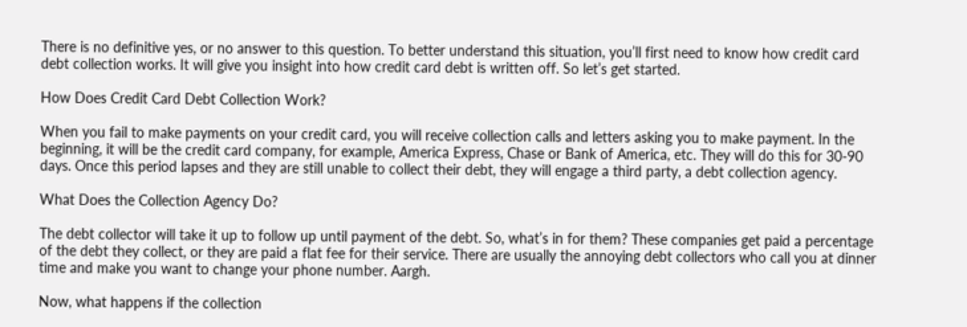There is no definitive yes, or no answer to this question. To better understand this situation, you’ll first need to know how credit card debt collection works. It will give you insight into how credit card debt is written off. So let’s get started.

How Does Credit Card Debt Collection Work?

When you fail to make payments on your credit card, you will receive collection calls and letters asking you to make payment. In the beginning, it will be the credit card company, for example, America Express, Chase or Bank of America, etc. They will do this for 30-90 days. Once this period lapses and they are still unable to collect their debt, they will engage a third party, a debt collection agency.

What Does the Collection Agency Do?

The debt collector will take it up to follow up until payment of the debt. So, what’s in for them? These companies get paid a percentage of the debt they collect, or they are paid a flat fee for their service. There are usually the annoying debt collectors who call you at dinner time and make you want to change your phone number. Aargh.

Now, what happens if the collection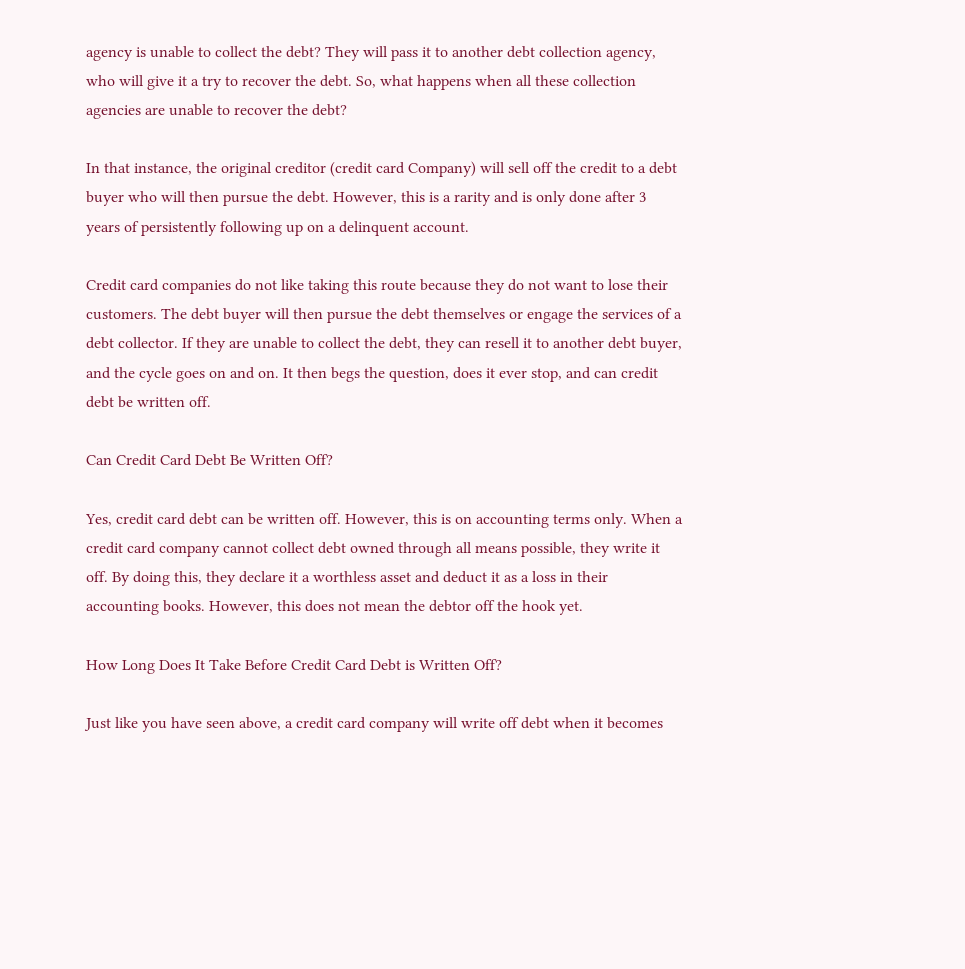agency is unable to collect the debt? They will pass it to another debt collection agency, who will give it a try to recover the debt. So, what happens when all these collection agencies are unable to recover the debt?

In that instance, the original creditor (credit card Company) will sell off the credit to a debt buyer who will then pursue the debt. However, this is a rarity and is only done after 3 years of persistently following up on a delinquent account.

Credit card companies do not like taking this route because they do not want to lose their customers. The debt buyer will then pursue the debt themselves or engage the services of a debt collector. If they are unable to collect the debt, they can resell it to another debt buyer, and the cycle goes on and on. It then begs the question, does it ever stop, and can credit debt be written off.

Can Credit Card Debt Be Written Off?

Yes, credit card debt can be written off. However, this is on accounting terms only. When a credit card company cannot collect debt owned through all means possible, they write it off. By doing this, they declare it a worthless asset and deduct it as a loss in their accounting books. However, this does not mean the debtor off the hook yet.

How Long Does It Take Before Credit Card Debt is Written Off?

Just like you have seen above, a credit card company will write off debt when it becomes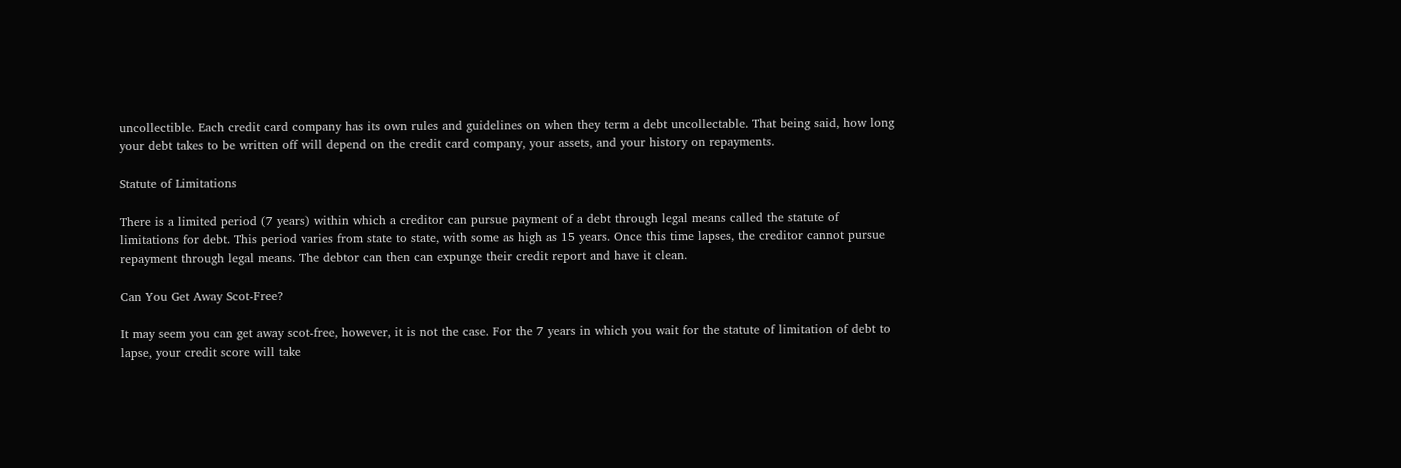uncollectible. Each credit card company has its own rules and guidelines on when they term a debt uncollectable. That being said, how long your debt takes to be written off will depend on the credit card company, your assets, and your history on repayments.

Statute of Limitations

There is a limited period (7 years) within which a creditor can pursue payment of a debt through legal means called the statute of limitations for debt. This period varies from state to state, with some as high as 15 years. Once this time lapses, the creditor cannot pursue repayment through legal means. The debtor can then can expunge their credit report and have it clean.

Can You Get Away Scot-Free?

It may seem you can get away scot-free, however, it is not the case. For the 7 years in which you wait for the statute of limitation of debt to lapse, your credit score will take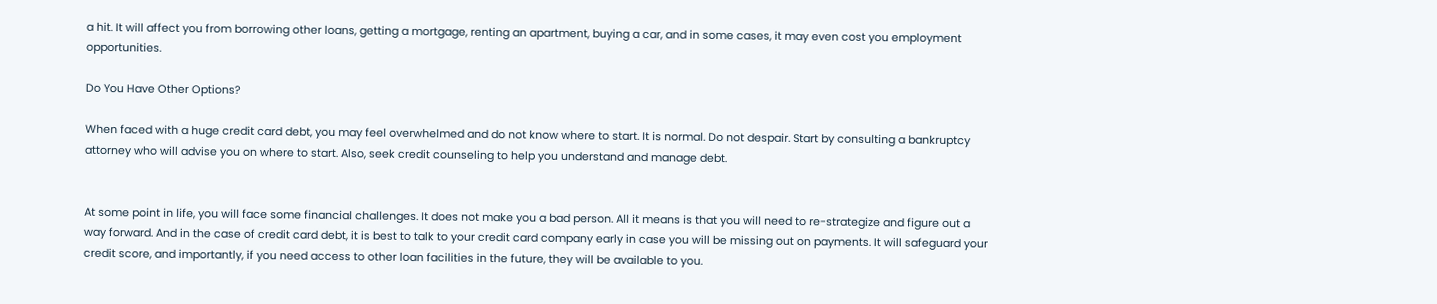a hit. It will affect you from borrowing other loans, getting a mortgage, renting an apartment, buying a car, and in some cases, it may even cost you employment opportunities.

Do You Have Other Options?

When faced with a huge credit card debt, you may feel overwhelmed and do not know where to start. It is normal. Do not despair. Start by consulting a bankruptcy attorney who will advise you on where to start. Also, seek credit counseling to help you understand and manage debt.


At some point in life, you will face some financial challenges. It does not make you a bad person. All it means is that you will need to re-strategize and figure out a way forward. And in the case of credit card debt, it is best to talk to your credit card company early in case you will be missing out on payments. It will safeguard your credit score, and importantly, if you need access to other loan facilities in the future, they will be available to you.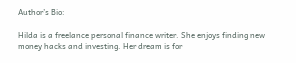Author’s Bio:

Hilda is a freelance personal finance writer. She enjoys finding new money hacks and investing. Her dream is for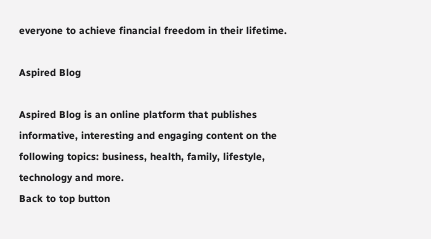everyone to achieve financial freedom in their lifetime.

Aspired Blog

Aspired Blog is an online platform that publishes informative, interesting and engaging content on the following topics: business, health, family, lifestyle, technology and more.
Back to top button